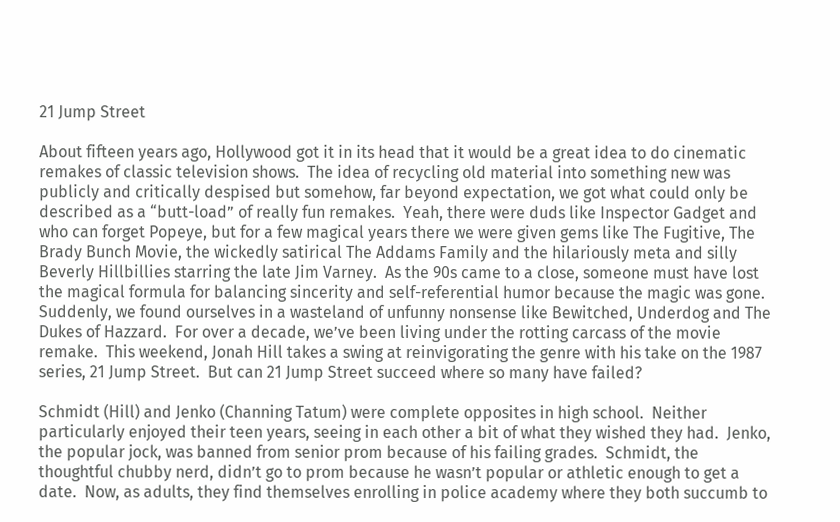21 Jump Street

About fifteen years ago, Hollywood got it in its head that it would be a great idea to do cinematic remakes of classic television shows.  The idea of recycling old material into something new was publicly and critically despised but somehow, far beyond expectation, we got what could only be described as a “butt-load” of really fun remakes.  Yeah, there were duds like Inspector Gadget and who can forget Popeye, but for a few magical years there we were given gems like The Fugitive, The Brady Bunch Movie, the wickedly satirical The Addams Family and the hilariously meta and silly Beverly Hillbillies starring the late Jim Varney.  As the 90s came to a close, someone must have lost the magical formula for balancing sincerity and self-referential humor because the magic was gone.  Suddenly, we found ourselves in a wasteland of unfunny nonsense like Bewitched, Underdog and The Dukes of Hazzard.  For over a decade, we’ve been living under the rotting carcass of the movie remake.  This weekend, Jonah Hill takes a swing at reinvigorating the genre with his take on the 1987 series, 21 Jump Street.  But can 21 Jump Street succeed where so many have failed?

Schmidt (Hill) and Jenko (Channing Tatum) were complete opposites in high school.  Neither particularly enjoyed their teen years, seeing in each other a bit of what they wished they had.  Jenko, the popular jock, was banned from senior prom because of his failing grades.  Schmidt, the thoughtful chubby nerd, didn’t go to prom because he wasn’t popular or athletic enough to get a date.  Now, as adults, they find themselves enrolling in police academy where they both succumb to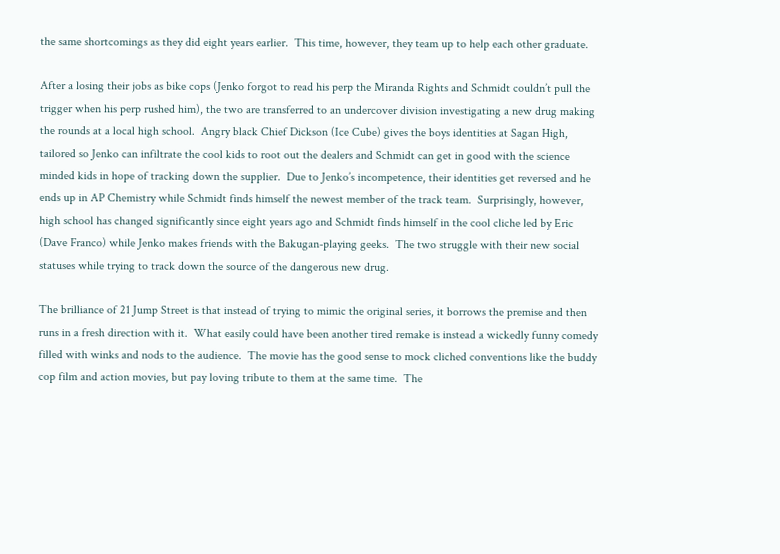the same shortcomings as they did eight years earlier.  This time, however, they team up to help each other graduate.

After a losing their jobs as bike cops (Jenko forgot to read his perp the Miranda Rights and Schmidt couldn’t pull the trigger when his perp rushed him), the two are transferred to an undercover division investigating a new drug making the rounds at a local high school.  Angry black Chief Dickson (Ice Cube) gives the boys identities at Sagan High, tailored so Jenko can infiltrate the cool kids to root out the dealers and Schmidt can get in good with the science minded kids in hope of tracking down the supplier.  Due to Jenko’s incompetence, their identities get reversed and he ends up in AP Chemistry while Schmidt finds himself the newest member of the track team.  Surprisingly, however, high school has changed significantly since eight years ago and Schmidt finds himself in the cool cliche led by Eric (Dave Franco) while Jenko makes friends with the Bakugan-playing geeks.  The two struggle with their new social statuses while trying to track down the source of the dangerous new drug.

The brilliance of 21 Jump Street is that instead of trying to mimic the original series, it borrows the premise and then runs in a fresh direction with it.  What easily could have been another tired remake is instead a wickedly funny comedy filled with winks and nods to the audience.  The movie has the good sense to mock cliched conventions like the buddy cop film and action movies, but pay loving tribute to them at the same time.  The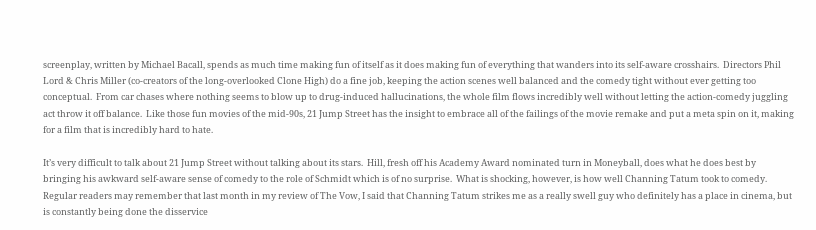screenplay, written by Michael Bacall, spends as much time making fun of itself as it does making fun of everything that wanders into its self-aware crosshairs.  Directors Phil Lord & Chris Miller (co-creators of the long-overlooked Clone High) do a fine job, keeping the action scenes well balanced and the comedy tight without ever getting too conceptual.  From car chases where nothing seems to blow up to drug-induced hallucinations, the whole film flows incredibly well without letting the action-comedy juggling act throw it off balance.  Like those fun movies of the mid-90s, 21 Jump Street has the insight to embrace all of the failings of the movie remake and put a meta spin on it, making for a film that is incredibly hard to hate.

It’s very difficult to talk about 21 Jump Street without talking about its stars.  Hill, fresh off his Academy Award nominated turn in Moneyball, does what he does best by bringing his awkward self-aware sense of comedy to the role of Schmidt which is of no surprise.  What is shocking, however, is how well Channing Tatum took to comedy.  Regular readers may remember that last month in my review of The Vow, I said that Channing Tatum strikes me as a really swell guy who definitely has a place in cinema, but is constantly being done the disservice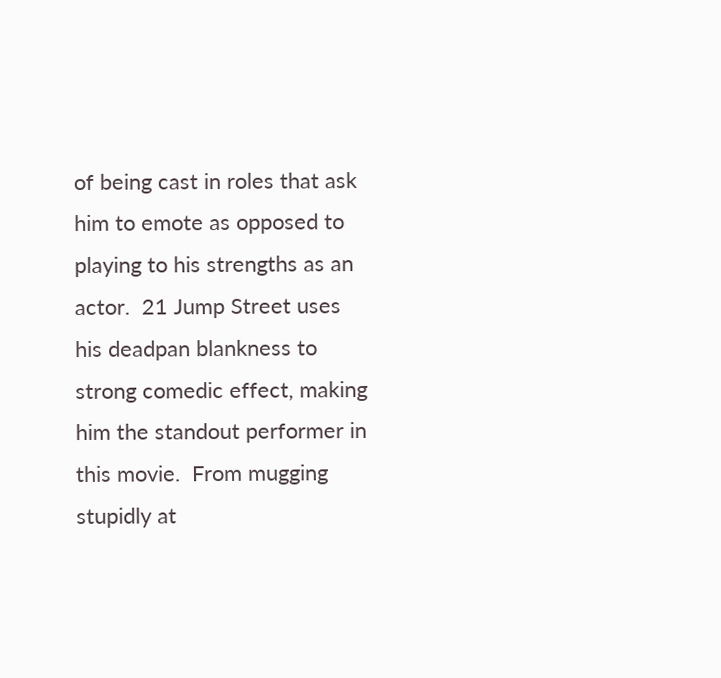of being cast in roles that ask him to emote as opposed to playing to his strengths as an actor.  21 Jump Street uses his deadpan blankness to strong comedic effect, making him the standout performer in this movie.  From mugging stupidly at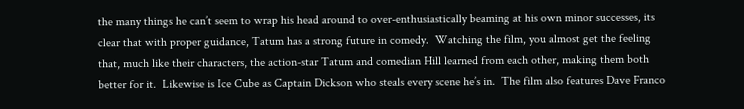the many things he can’t seem to wrap his head around to over-enthusiastically beaming at his own minor successes, its clear that with proper guidance, Tatum has a strong future in comedy.  Watching the film, you almost get the feeling that, much like their characters, the action-star Tatum and comedian Hill learned from each other, making them both better for it.  Likewise is Ice Cube as Captain Dickson who steals every scene he’s in.  The film also features Dave Franco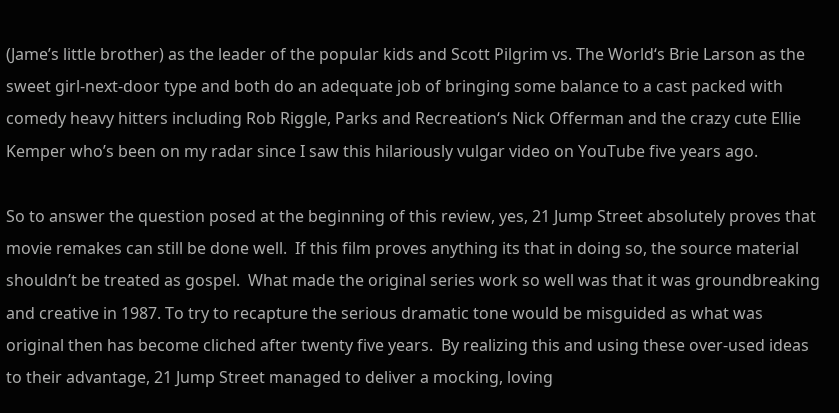(Jame’s little brother) as the leader of the popular kids and Scott Pilgrim vs. The World‘s Brie Larson as the sweet girl-next-door type and both do an adequate job of bringing some balance to a cast packed with comedy heavy hitters including Rob Riggle, Parks and Recreation‘s Nick Offerman and the crazy cute Ellie Kemper who’s been on my radar since I saw this hilariously vulgar video on YouTube five years ago.

So to answer the question posed at the beginning of this review, yes, 21 Jump Street absolutely proves that movie remakes can still be done well.  If this film proves anything its that in doing so, the source material shouldn’t be treated as gospel.  What made the original series work so well was that it was groundbreaking and creative in 1987. To try to recapture the serious dramatic tone would be misguided as what was original then has become cliched after twenty five years.  By realizing this and using these over-used ideas to their advantage, 21 Jump Street managed to deliver a mocking, loving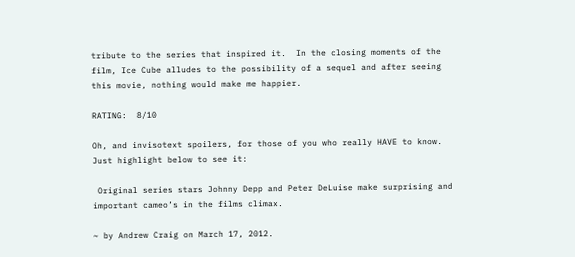tribute to the series that inspired it.  In the closing moments of the film, Ice Cube alludes to the possibility of a sequel and after seeing this movie, nothing would make me happier.

RATING:  8/10

Oh, and invisotext spoilers, for those of you who really HAVE to know.  Just highlight below to see it:

 Original series stars Johnny Depp and Peter DeLuise make surprising and important cameo’s in the films climax.

~ by Andrew Craig on March 17, 2012.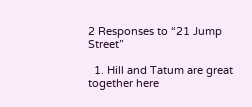2 Responses to “21 Jump Street”

  1. Hill and Tatum are great together here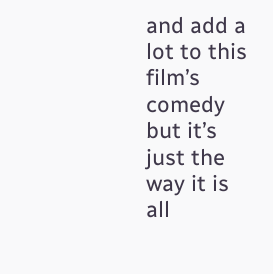and add a lot to this film’s comedy but it’s just the way it is all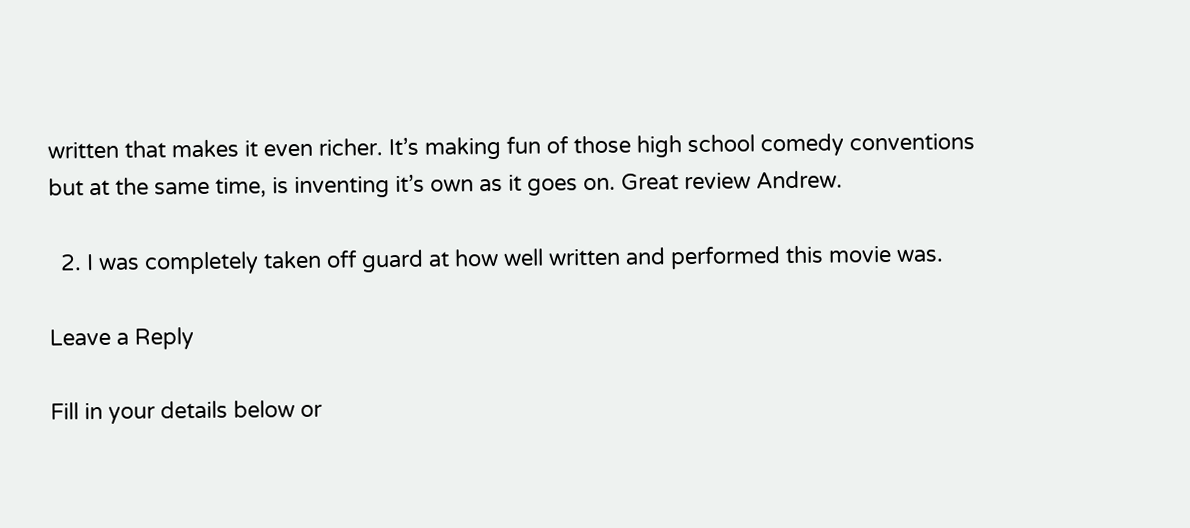written that makes it even richer. It’s making fun of those high school comedy conventions but at the same time, is inventing it’s own as it goes on. Great review Andrew.

  2. I was completely taken off guard at how well written and performed this movie was.

Leave a Reply

Fill in your details below or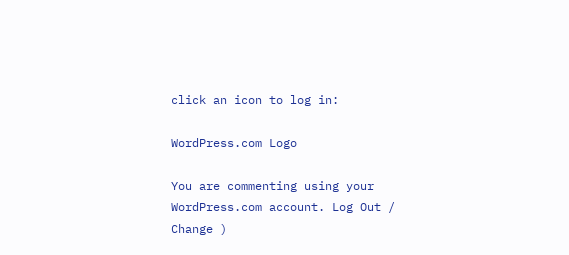click an icon to log in:

WordPress.com Logo

You are commenting using your WordPress.com account. Log Out /  Change )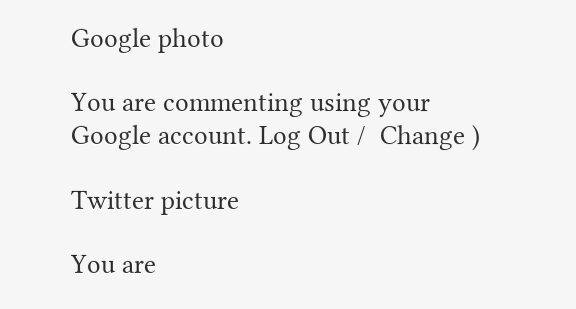Google photo

You are commenting using your Google account. Log Out /  Change )

Twitter picture

You are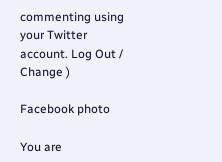commenting using your Twitter account. Log Out /  Change )

Facebook photo

You are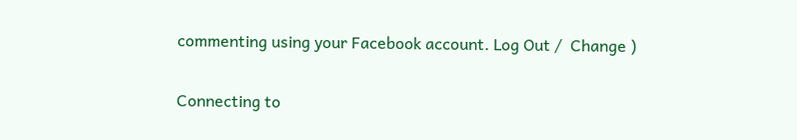commenting using your Facebook account. Log Out /  Change )

Connecting to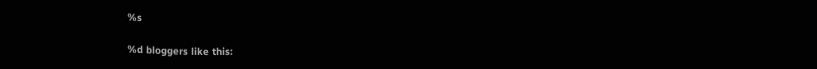%s

%d bloggers like this: